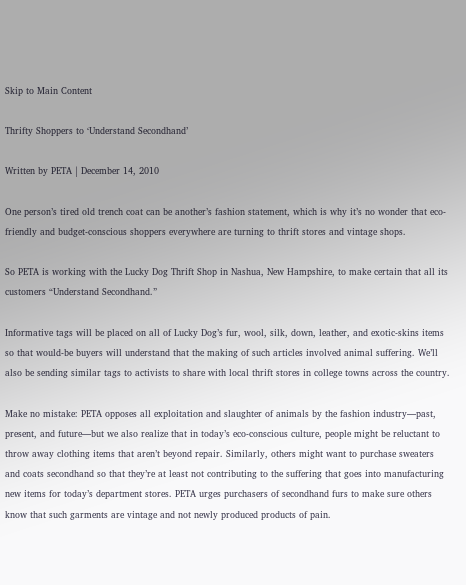Skip to Main Content

Thrifty Shoppers to ‘Understand Secondhand’

Written by PETA | December 14, 2010

One person’s tired old trench coat can be another’s fashion statement, which is why it’s no wonder that eco-friendly and budget-conscious shoppers everywhere are turning to thrift stores and vintage shops.

So PETA is working with the Lucky Dog Thrift Shop in Nashua, New Hampshire, to make certain that all its customers “Understand Secondhand.”

Informative tags will be placed on all of Lucky Dog’s fur, wool, silk, down, leather, and exotic-skins items so that would-be buyers will understand that the making of such articles involved animal suffering. We’ll also be sending similar tags to activists to share with local thrift stores in college towns across the country.

Make no mistake: PETA opposes all exploitation and slaughter of animals by the fashion industry—past, present, and future—but we also realize that in today’s eco-conscious culture, people might be reluctant to throw away clothing items that aren’t beyond repair. Similarly, others might want to purchase sweaters and coats secondhand so that they’re at least not contributing to the suffering that goes into manufacturing new items for today’s department stores. PETA urges purchasers of secondhand furs to make sure others know that such garments are vintage and not newly produced products of pain.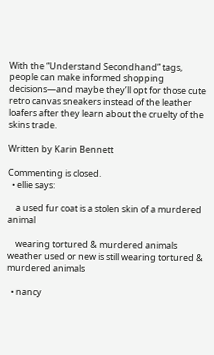With the “Understand Secondhand” tags, people can make informed shopping decisions—and maybe they’ll opt for those cute retro canvas sneakers instead of the leather loafers after they learn about the cruelty of the skins trade.

Written by Karin Bennett

Commenting is closed.
  • ellie says:

    a used fur coat is a stolen skin of a murdered animal

    wearing tortured & murdered animals weather used or new is still wearing tortured & murdered animals

  • nancy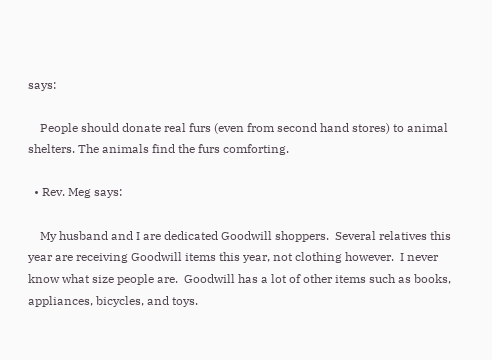says:

    People should donate real furs (even from second hand stores) to animal shelters. The animals find the furs comforting.

  • Rev. Meg says:

    My husband and I are dedicated Goodwill shoppers.  Several relatives this year are receiving Goodwill items this year, not clothing however.  I never know what size people are.  Goodwill has a lot of other items such as books, appliances, bicycles, and toys.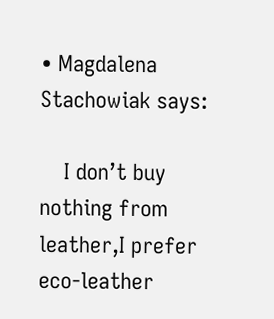• Magdalena Stachowiak says:

    I don’t buy nothing from leather,I prefer eco-leather